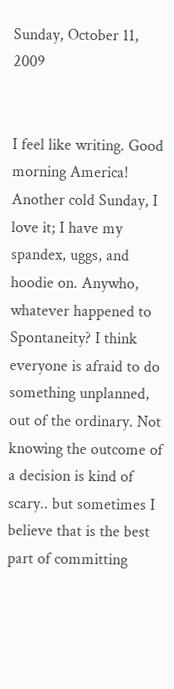Sunday, October 11, 2009


I feel like writing. Good morning America! Another cold Sunday, I love it; I have my spandex, uggs, and hoodie on. Anywho, whatever happened to Spontaneity? I think everyone is afraid to do something unplanned, out of the ordinary. Not knowing the outcome of a decision is kind of scary.. but sometimes I believe that is the best part of committing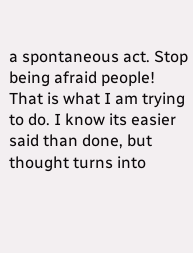a spontaneous act. Stop being afraid people! That is what I am trying to do. I know its easier said than done, but thought turns into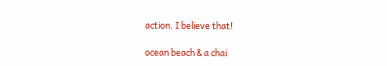action. I believe that!

ocean beach & a chai